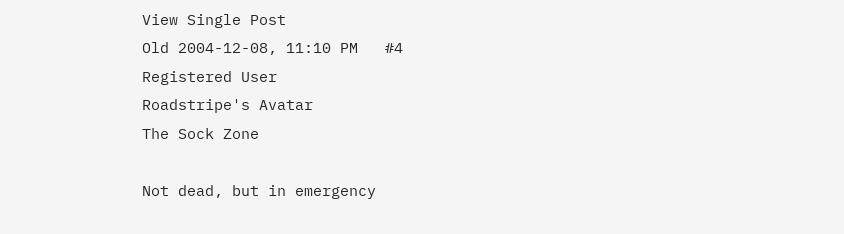View Single Post
Old 2004-12-08, 11:10 PM   #4
Registered User
Roadstripe's Avatar
The Sock Zone

Not dead, but in emergency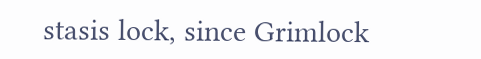stasis lock, since Grimlock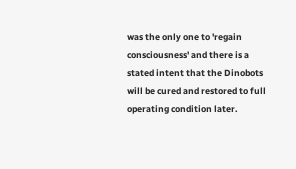was the only one to 'regain consciousness' and there is a stated intent that the Dinobots will be cured and restored to full operating condition later.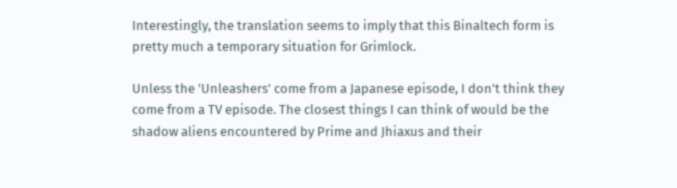Interestingly, the translation seems to imply that this Binaltech form is pretty much a temporary situation for Grimlock.

Unless the 'Unleashers' come from a Japanese episode, I don't think they come from a TV episode. The closest things I can think of would be the shadow aliens encountered by Prime and Jhiaxus and their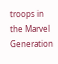troops in the Marvel Generation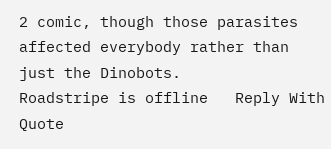2 comic, though those parasites affected everybody rather than just the Dinobots.
Roadstripe is offline   Reply With Quote